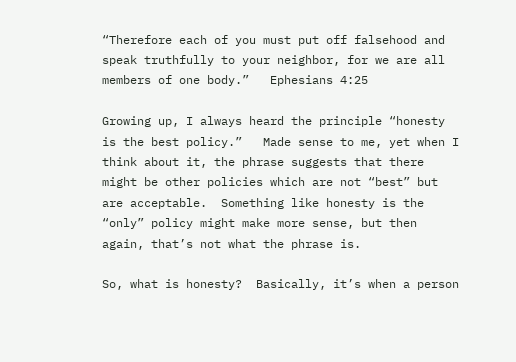“Therefore each of you must put off falsehood and speak truthfully to your neighbor, for we are all members of one body.”   Ephesians 4:25

Growing up, I always heard the principle “honesty is the best policy.”   Made sense to me, yet when I think about it, the phrase suggests that there might be other policies which are not “best” but are acceptable.  Something like honesty is the “only” policy might make more sense, but then again, that’s not what the phrase is.

So, what is honesty?  Basically, it’s when a person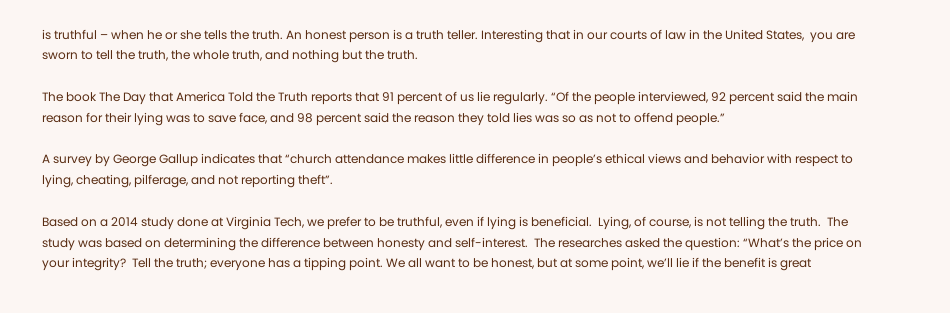is truthful – when he or she tells the truth. An honest person is a truth teller. Interesting that in our courts of law in the United States,  you are sworn to tell the truth, the whole truth, and nothing but the truth.

The book The Day that America Told the Truth reports that 91 percent of us lie regularly. “Of the people interviewed, 92 percent said the main reason for their lying was to save face, and 98 percent said the reason they told lies was so as not to offend people.”

A survey by George Gallup indicates that “church attendance makes little difference in people’s ethical views and behavior with respect to lying, cheating, pilferage, and not reporting theft”.

Based on a 2014 study done at Virginia Tech, we prefer to be truthful, even if lying is beneficial.  Lying, of course, is not telling the truth.  The study was based on determining the difference between honesty and self-interest.  The researches asked the question: “What’s the price on your integrity?  Tell the truth; everyone has a tipping point. We all want to be honest, but at some point, we’ll lie if the benefit is great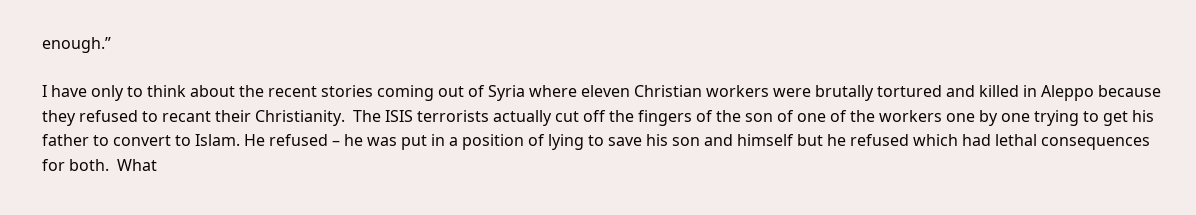enough.”

I have only to think about the recent stories coming out of Syria where eleven Christian workers were brutally tortured and killed in Aleppo because they refused to recant their Christianity.  The ISIS terrorists actually cut off the fingers of the son of one of the workers one by one trying to get his father to convert to Islam. He refused – he was put in a position of lying to save his son and himself but he refused which had lethal consequences for both.  What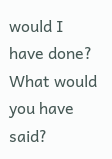would I have done?  What would you have said?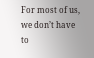For most of us, we don’t have to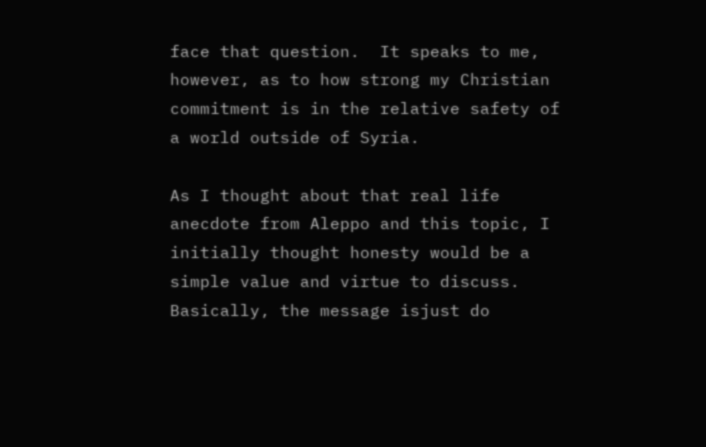face that question.  It speaks to me, however, as to how strong my Christian commitment is in the relative safety of a world outside of Syria.

As I thought about that real life anecdote from Aleppo and this topic, I initially thought honesty would be a simple value and virtue to discuss.  Basically, the message isjust do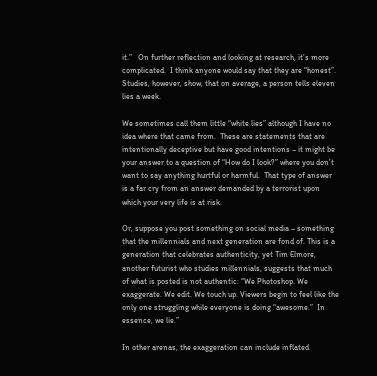it.”   On further reflection and looking at research, it’s more complicated.  I think anyone would say that they are “honest”.  Studies, however, show, that on average, a person tells eleven lies a week.

We sometimes call them little “white lies” although I have no idea where that came from.  These are statements that are intentionally deceptive but have good intentions – it might be your answer to a question of “How do I look?” where you don’t want to say anything hurtful or harmful.  That type of answer is a far cry from an answer demanded by a terrorist upon which your very life is at risk.

Or, suppose you post something on social media – something that the millennials and next generation are fond of. This is a generation that celebrates authenticity, yet Tim Elmore, another futurist who studies millennials, suggests that much of what is posted is not authentic: “We Photoshop. We exaggerate. We edit. We touch up. Viewers begin to feel like the only one struggling while everyone is doing “awesome.”  In essence, we lie.”

In other arenas, the exaggeration can include inflated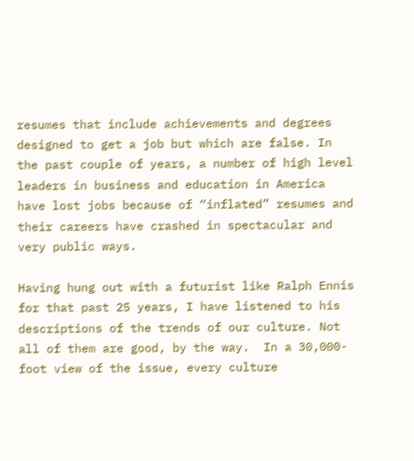resumes that include achievements and degrees designed to get a job but which are false. In the past couple of years, a number of high level leaders in business and education in America have lost jobs because of “inflated” resumes and their careers have crashed in spectacular and very public ways.

Having hung out with a futurist like Ralph Ennis for that past 25 years, I have listened to his descriptions of the trends of our culture. Not all of them are good, by the way.  In a 30,000-foot view of the issue, every culture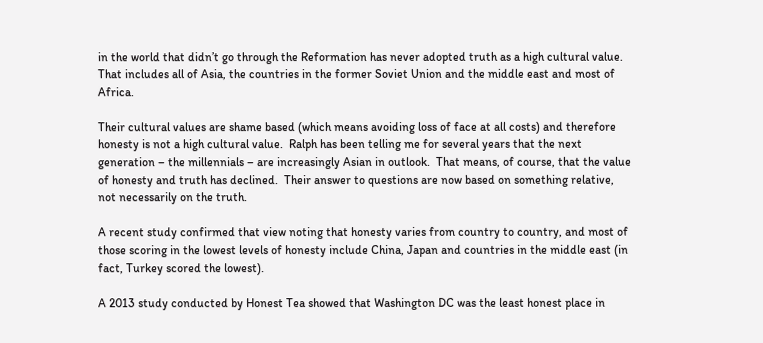in the world that didn’t go through the Reformation has never adopted truth as a high cultural value.  That includes all of Asia, the countries in the former Soviet Union and the middle east and most of Africa.

Their cultural values are shame based (which means avoiding loss of face at all costs) and therefore honesty is not a high cultural value.  Ralph has been telling me for several years that the next generation – the millennials – are increasingly Asian in outlook.  That means, of course, that the value of honesty and truth has declined.  Their answer to questions are now based on something relative, not necessarily on the truth.

A recent study confirmed that view noting that honesty varies from country to country, and most of those scoring in the lowest levels of honesty include China, Japan and countries in the middle east (in fact, Turkey scored the lowest).

A 2013 study conducted by Honest Tea showed that Washington DC was the least honest place in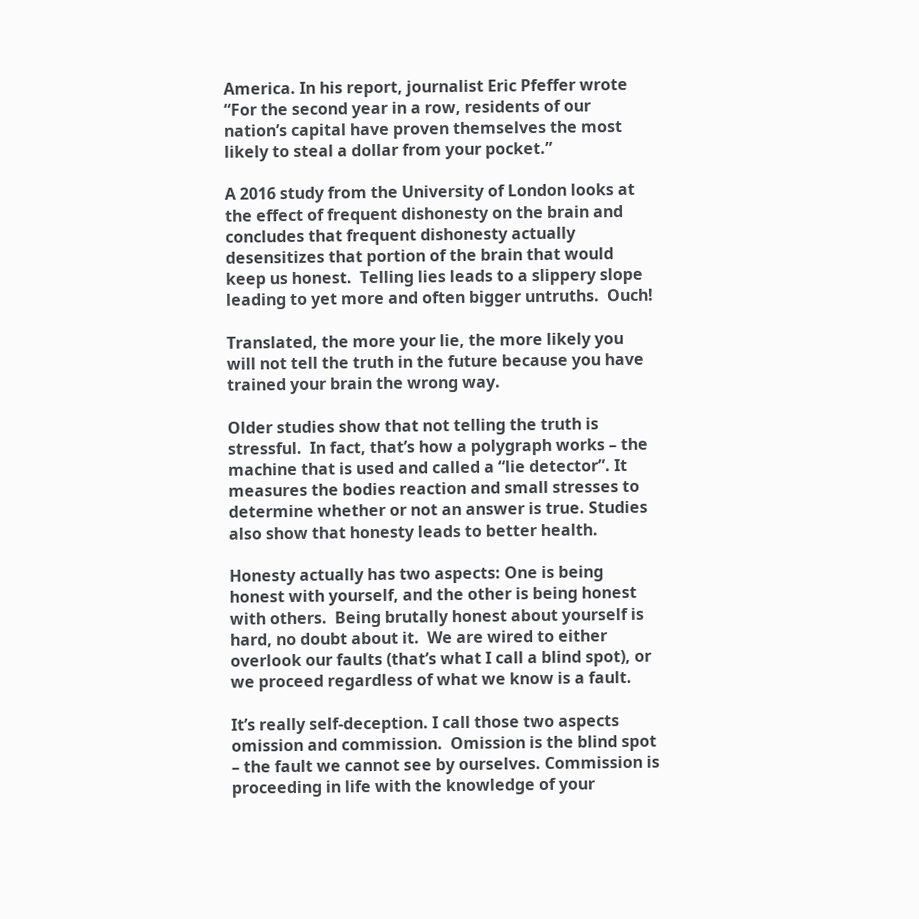America. In his report, journalist Eric Pfeffer wrote “For the second year in a row, residents of our nation’s capital have proven themselves the most likely to steal a dollar from your pocket.”

A 2016 study from the University of London looks at the effect of frequent dishonesty on the brain and concludes that frequent dishonesty actually desensitizes that portion of the brain that would keep us honest.  Telling lies leads to a slippery slope leading to yet more and often bigger untruths.  Ouch!

Translated, the more your lie, the more likely you will not tell the truth in the future because you have trained your brain the wrong way.

Older studies show that not telling the truth is stressful.  In fact, that’s how a polygraph works – the machine that is used and called a “lie detector”. It measures the bodies reaction and small stresses to determine whether or not an answer is true. Studies also show that honesty leads to better health.

Honesty actually has two aspects: One is being honest with yourself, and the other is being honest with others.  Being brutally honest about yourself is hard, no doubt about it.  We are wired to either overlook our faults (that’s what I call a blind spot), or we proceed regardless of what we know is a fault.

It’s really self-deception. I call those two aspects omission and commission.  Omission is the blind spot – the fault we cannot see by ourselves. Commission is proceeding in life with the knowledge of your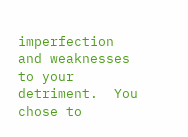imperfection and weaknesses to your detriment.  You chose to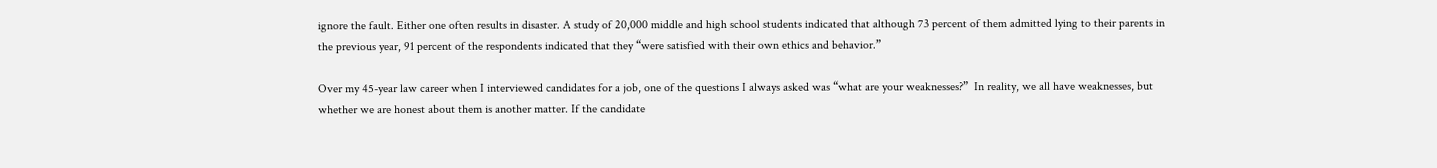ignore the fault. Either one often results in disaster. A study of 20,000 middle and high school students indicated that although 73 percent of them admitted lying to their parents in the previous year, 91 percent of the respondents indicated that they “were satisfied with their own ethics and behavior.”

Over my 45-year law career when I interviewed candidates for a job, one of the questions I always asked was “what are your weaknesses?”  In reality, we all have weaknesses, but whether we are honest about them is another matter. If the candidate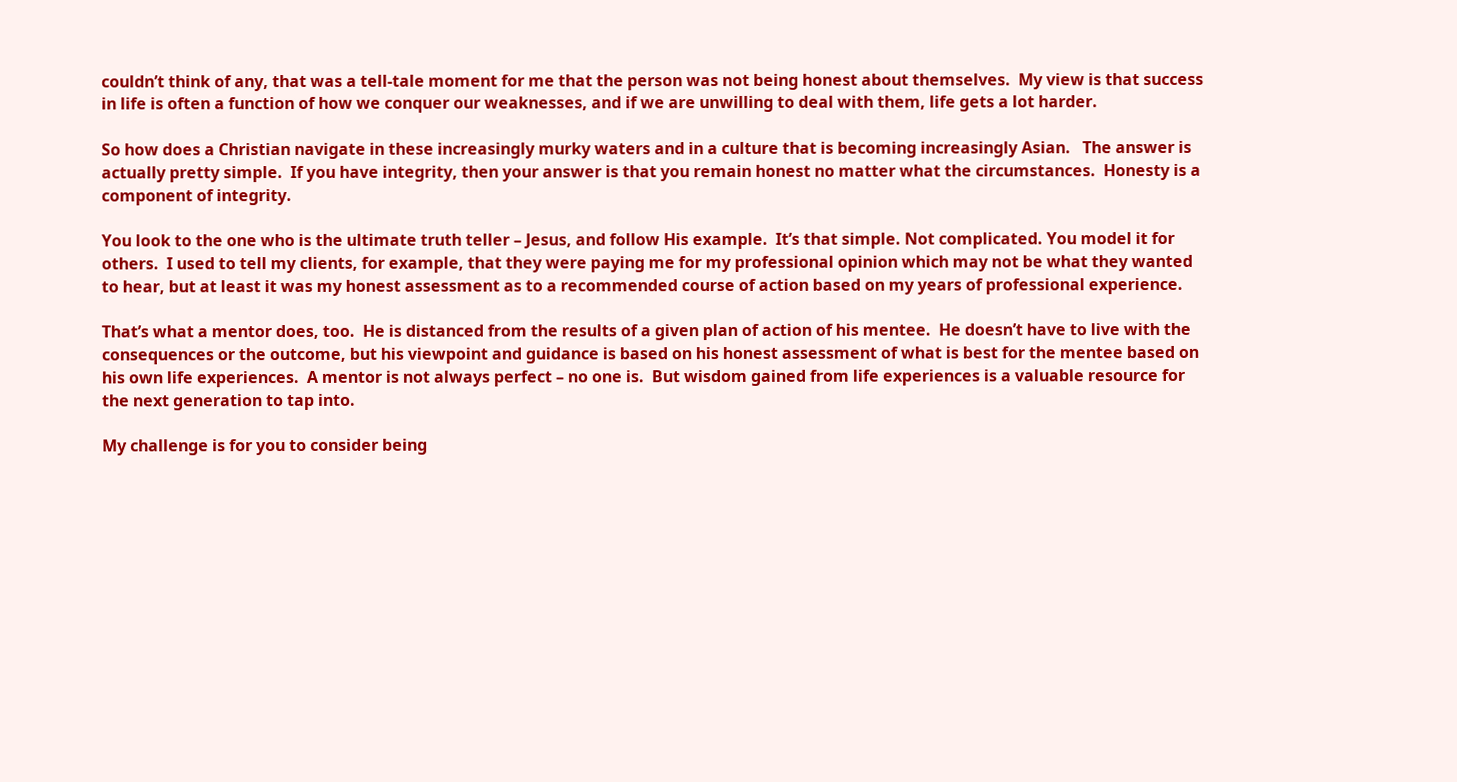couldn’t think of any, that was a tell-tale moment for me that the person was not being honest about themselves.  My view is that success in life is often a function of how we conquer our weaknesses, and if we are unwilling to deal with them, life gets a lot harder.

So how does a Christian navigate in these increasingly murky waters and in a culture that is becoming increasingly Asian.   The answer is actually pretty simple.  If you have integrity, then your answer is that you remain honest no matter what the circumstances.  Honesty is a component of integrity.

You look to the one who is the ultimate truth teller – Jesus, and follow His example.  It’s that simple. Not complicated. You model it for others.  I used to tell my clients, for example, that they were paying me for my professional opinion which may not be what they wanted to hear, but at least it was my honest assessment as to a recommended course of action based on my years of professional experience.

That’s what a mentor does, too.  He is distanced from the results of a given plan of action of his mentee.  He doesn’t have to live with the consequences or the outcome, but his viewpoint and guidance is based on his honest assessment of what is best for the mentee based on his own life experiences.  A mentor is not always perfect – no one is.  But wisdom gained from life experiences is a valuable resource for the next generation to tap into.

My challenge is for you to consider being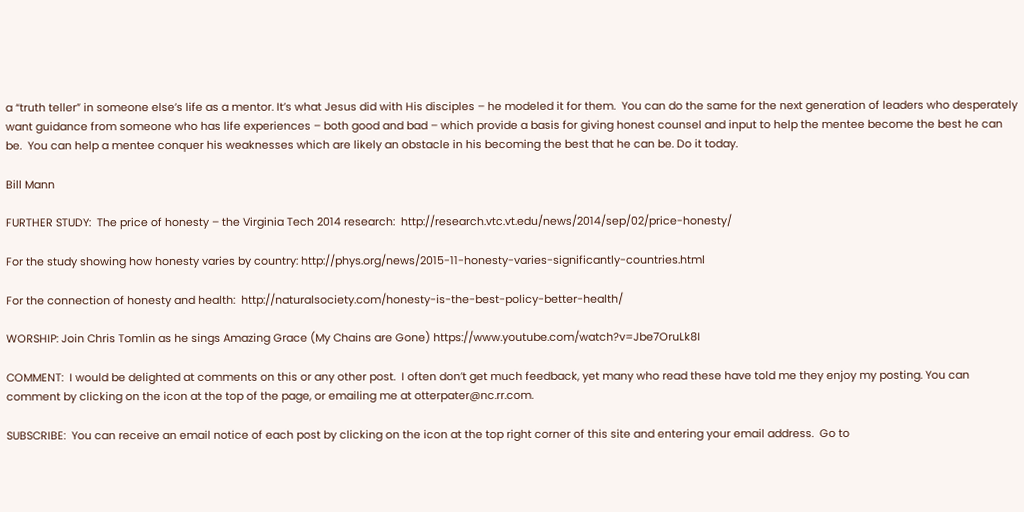a “truth teller” in someone else’s life as a mentor. It’s what Jesus did with His disciples – he modeled it for them.  You can do the same for the next generation of leaders who desperately want guidance from someone who has life experiences – both good and bad – which provide a basis for giving honest counsel and input to help the mentee become the best he can be.  You can help a mentee conquer his weaknesses which are likely an obstacle in his becoming the best that he can be. Do it today.

Bill Mann

FURTHER STUDY:  The price of honesty – the Virginia Tech 2014 research:  http://research.vtc.vt.edu/news/2014/sep/02/price-honesty/

For the study showing how honesty varies by country: http://phys.org/news/2015-11-honesty-varies-significantly-countries.html

For the connection of honesty and health:  http://naturalsociety.com/honesty-is-the-best-policy-better-health/

WORSHIP: Join Chris Tomlin as he sings Amazing Grace (My Chains are Gone) https://www.youtube.com/watch?v=Jbe7OruLk8I

COMMENT:  I would be delighted at comments on this or any other post.  I often don’t get much feedback, yet many who read these have told me they enjoy my posting. You can comment by clicking on the icon at the top of the page, or emailing me at otterpater@nc.rr.com.

SUBSCRIBE:  You can receive an email notice of each post by clicking on the icon at the top right corner of this site and entering your email address.  Go to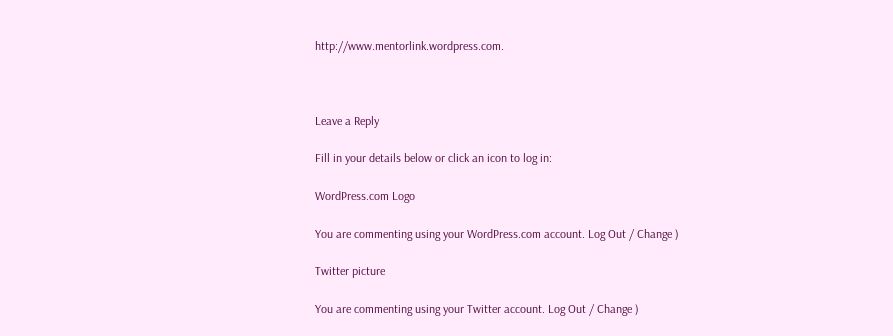http://www.mentorlink.wordpress.com.



Leave a Reply

Fill in your details below or click an icon to log in:

WordPress.com Logo

You are commenting using your WordPress.com account. Log Out / Change )

Twitter picture

You are commenting using your Twitter account. Log Out / Change )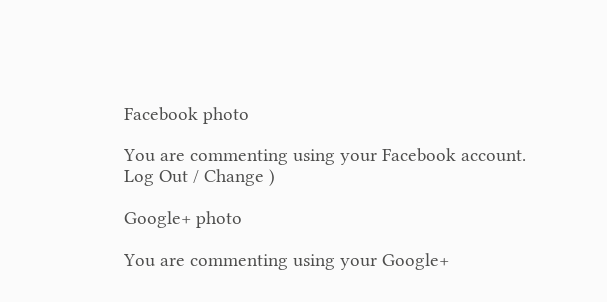Facebook photo

You are commenting using your Facebook account. Log Out / Change )

Google+ photo

You are commenting using your Google+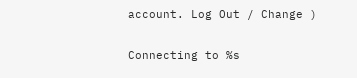account. Log Out / Change )

Connecting to %s